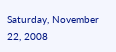Saturday, November 22, 2008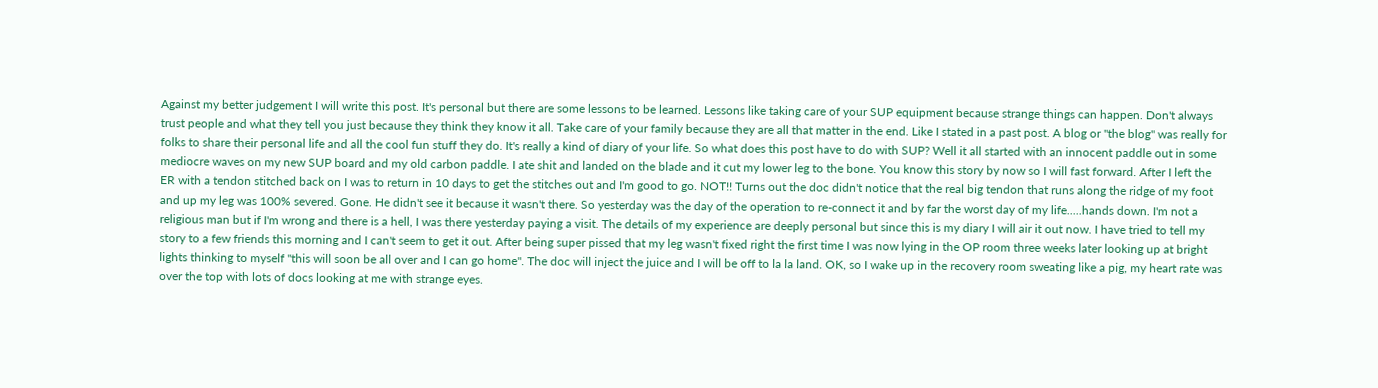Against my better judgement I will write this post. It's personal but there are some lessons to be learned. Lessons like taking care of your SUP equipment because strange things can happen. Don't always trust people and what they tell you just because they think they know it all. Take care of your family because they are all that matter in the end. Like I stated in a past post. A blog or "the blog" was really for folks to share their personal life and all the cool fun stuff they do. It's really a kind of diary of your life. So what does this post have to do with SUP? Well it all started with an innocent paddle out in some mediocre waves on my new SUP board and my old carbon paddle. I ate shit and landed on the blade and it cut my lower leg to the bone. You know this story by now so I will fast forward. After I left the ER with a tendon stitched back on I was to return in 10 days to get the stitches out and I'm good to go. NOT!! Turns out the doc didn't notice that the real big tendon that runs along the ridge of my foot and up my leg was 100% severed. Gone. He didn't see it because it wasn't there. So yesterday was the day of the operation to re-connect it and by far the worst day of my life.....hands down. I'm not a religious man but if I'm wrong and there is a hell, I was there yesterday paying a visit. The details of my experience are deeply personal but since this is my diary I will air it out now. I have tried to tell my story to a few friends this morning and I can't seem to get it out. After being super pissed that my leg wasn't fixed right the first time I was now lying in the OP room three weeks later looking up at bright lights thinking to myself "this will soon be all over and I can go home". The doc will inject the juice and I will be off to la la land. OK, so I wake up in the recovery room sweating like a pig, my heart rate was over the top with lots of docs looking at me with strange eyes.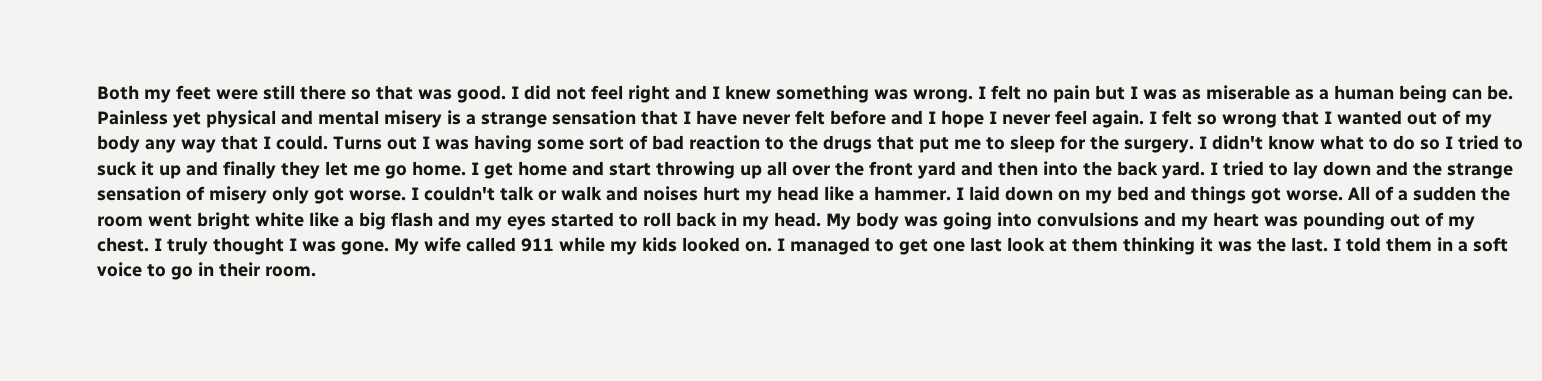Both my feet were still there so that was good. I did not feel right and I knew something was wrong. I felt no pain but I was as miserable as a human being can be. Painless yet physical and mental misery is a strange sensation that I have never felt before and I hope I never feel again. I felt so wrong that I wanted out of my body any way that I could. Turns out I was having some sort of bad reaction to the drugs that put me to sleep for the surgery. I didn't know what to do so I tried to suck it up and finally they let me go home. I get home and start throwing up all over the front yard and then into the back yard. I tried to lay down and the strange sensation of misery only got worse. I couldn't talk or walk and noises hurt my head like a hammer. I laid down on my bed and things got worse. All of a sudden the room went bright white like a big flash and my eyes started to roll back in my head. My body was going into convulsions and my heart was pounding out of my chest. I truly thought I was gone. My wife called 911 while my kids looked on. I managed to get one last look at them thinking it was the last. I told them in a soft voice to go in their room.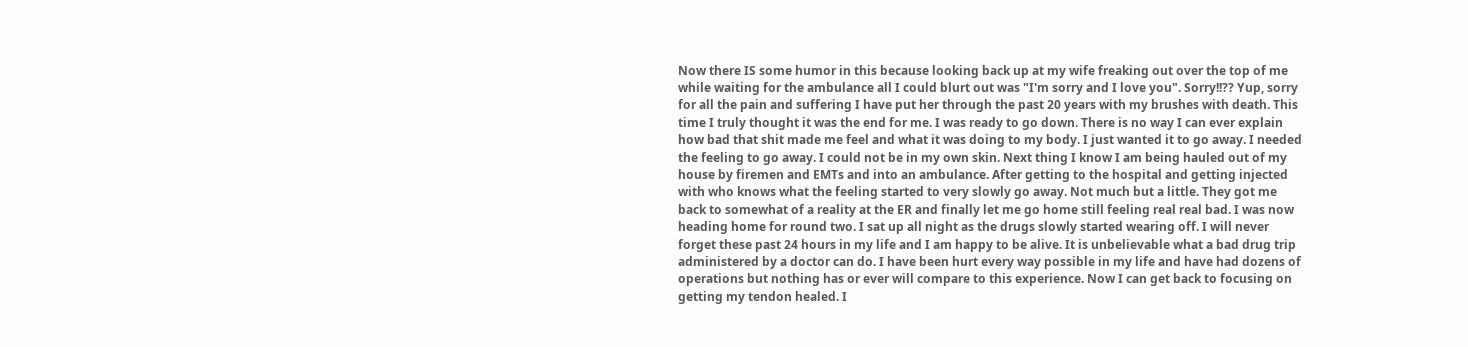Now there IS some humor in this because looking back up at my wife freaking out over the top of me while waiting for the ambulance all I could blurt out was "I'm sorry and I love you". Sorry!!?? Yup, sorry for all the pain and suffering I have put her through the past 20 years with my brushes with death. This time I truly thought it was the end for me. I was ready to go down. There is no way I can ever explain how bad that shit made me feel and what it was doing to my body. I just wanted it to go away. I needed the feeling to go away. I could not be in my own skin. Next thing I know I am being hauled out of my house by firemen and EMTs and into an ambulance. After getting to the hospital and getting injected with who knows what the feeling started to very slowly go away. Not much but a little. They got me back to somewhat of a reality at the ER and finally let me go home still feeling real real bad. I was now heading home for round two. I sat up all night as the drugs slowly started wearing off. I will never forget these past 24 hours in my life and I am happy to be alive. It is unbelievable what a bad drug trip administered by a doctor can do. I have been hurt every way possible in my life and have had dozens of operations but nothing has or ever will compare to this experience. Now I can get back to focusing on getting my tendon healed. I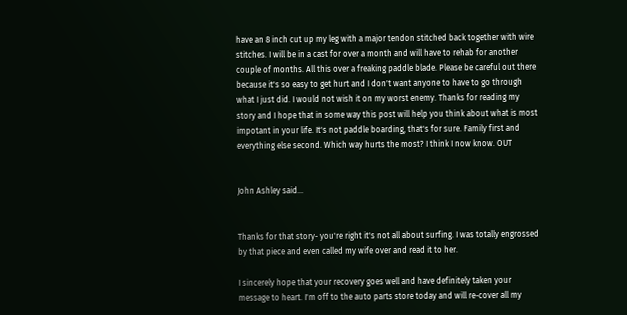have an 8 inch cut up my leg with a major tendon stitched back together with wire stitches. I will be in a cast for over a month and will have to rehab for another couple of months. All this over a freaking paddle blade. Please be careful out there because it's so easy to get hurt and I don't want anyone to have to go through what I just did. I would not wish it on my worst enemy. Thanks for reading my story and I hope that in some way this post will help you think about what is most impotant in your life. It's not paddle boarding, that's for sure. Family first and everything else second. Which way hurts the most? I think I now know. OUT


John Ashley said...


Thanks for that story- you're right it's not all about surfing. I was totally engrossed by that piece and even called my wife over and read it to her.

I sincerely hope that your recovery goes well and have definitely taken your message to heart. I'm off to the auto parts store today and will re-cover all my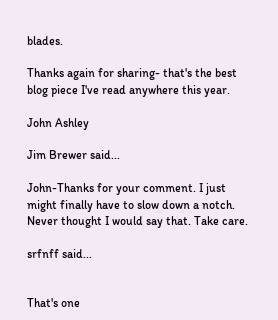blades.

Thanks again for sharing- that's the best blog piece I've read anywhere this year.

John Ashley

Jim Brewer said...

John-Thanks for your comment. I just might finally have to slow down a notch. Never thought I would say that. Take care.

srfnff said...


That's one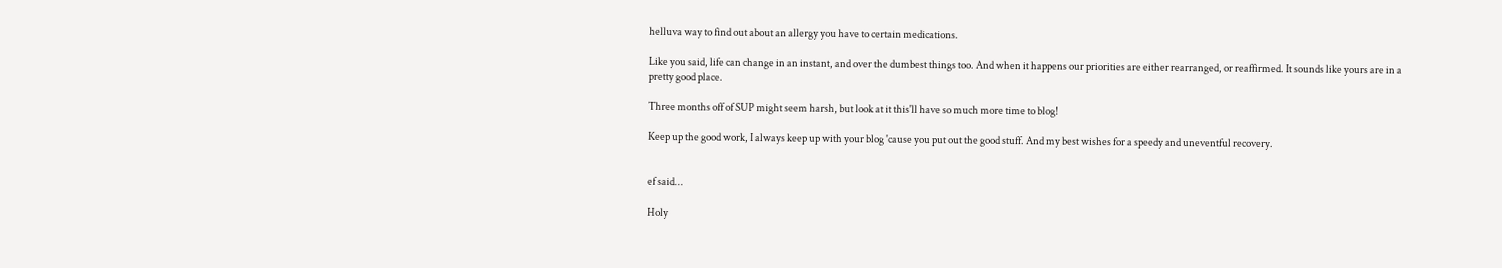helluva way to find out about an allergy you have to certain medications.

Like you said, life can change in an instant, and over the dumbest things too. And when it happens our priorities are either rearranged, or reaffirmed. It sounds like yours are in a pretty good place.

Three months off of SUP might seem harsh, but look at it this'll have so much more time to blog!

Keep up the good work, I always keep up with your blog 'cause you put out the good stuff. And my best wishes for a speedy and uneventful recovery.


ef said...

Holy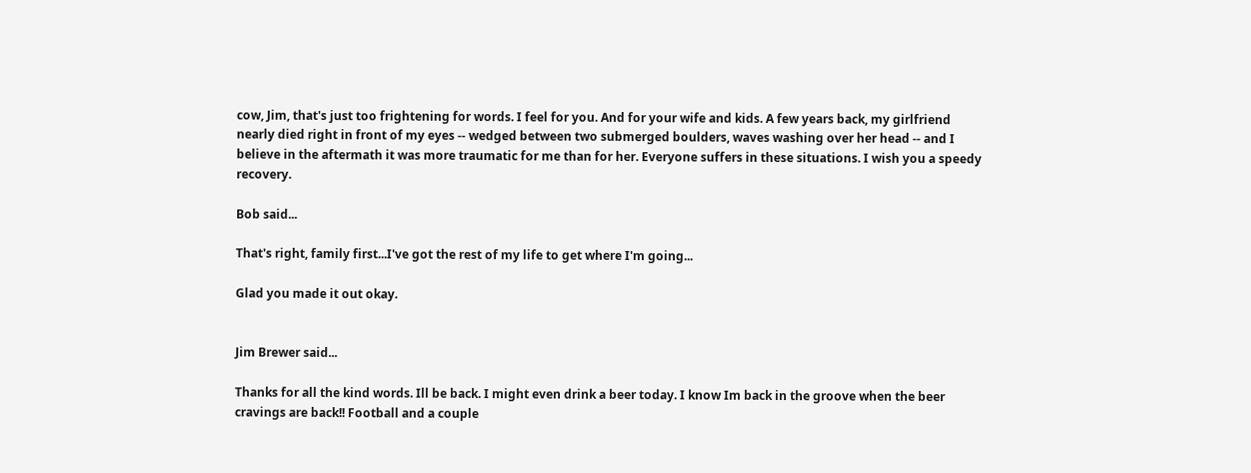cow, Jim, that's just too frightening for words. I feel for you. And for your wife and kids. A few years back, my girlfriend nearly died right in front of my eyes -- wedged between two submerged boulders, waves washing over her head -- and I believe in the aftermath it was more traumatic for me than for her. Everyone suffers in these situations. I wish you a speedy recovery.

Bob said...

That's right, family first...I've got the rest of my life to get where I'm going...

Glad you made it out okay.


Jim Brewer said...

Thanks for all the kind words. Ill be back. I might even drink a beer today. I know Im back in the groove when the beer cravings are back!! Football and a couple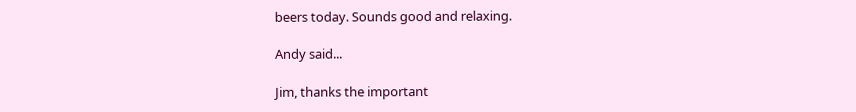beers today. Sounds good and relaxing.

Andy said...

Jim, thanks the important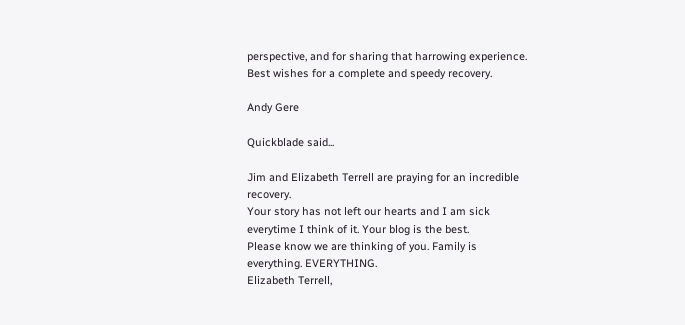perspective, and for sharing that harrowing experience. Best wishes for a complete and speedy recovery.

Andy Gere

Quickblade said...

Jim and Elizabeth Terrell are praying for an incredible recovery.
Your story has not left our hearts and I am sick everytime I think of it. Your blog is the best.
Please know we are thinking of you. Family is everything. EVERYTHING.
Elizabeth Terrell,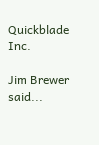Quickblade Inc.

Jim Brewer said...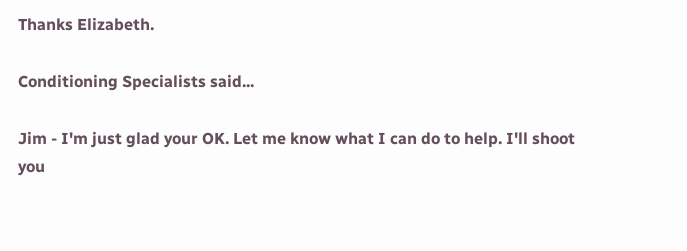Thanks Elizabeth.

Conditioning Specialists said...

Jim - I'm just glad your OK. Let me know what I can do to help. I'll shoot you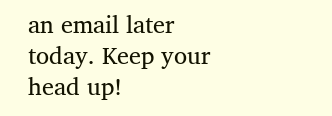an email later today. Keep your head up!